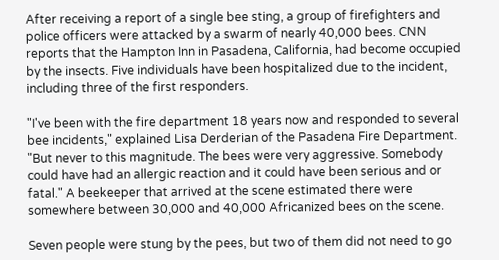After receiving a report of a single bee sting, a group of firefighters and police officers were attacked by a swarm of nearly 40,000 bees. CNN reports that the Hampton Inn in Pasadena, California, had become occupied by the insects. Five individuals have been hospitalized due to the incident, including three of the first responders.

"I've been with the fire department 18 years now and responded to several bee incidents," explained Lisa Derderian of the Pasadena Fire Department. "But never to this magnitude. The bees were very aggressive. Somebody could have had an allergic reaction and it could have been serious and or fatal." A beekeeper that arrived at the scene estimated there were somewhere between 30,000 and 40,000 Africanized bees on the scene.

Seven people were stung by the pees, but two of them did not need to go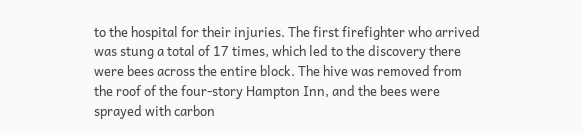to the hospital for their injuries. The first firefighter who arrived was stung a total of 17 times, which led to the discovery there were bees across the entire block. The hive was removed from the roof of the four-story Hampton Inn, and the bees were sprayed with carbon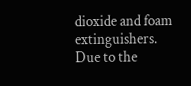dioxide and foam extinguishers. Due to the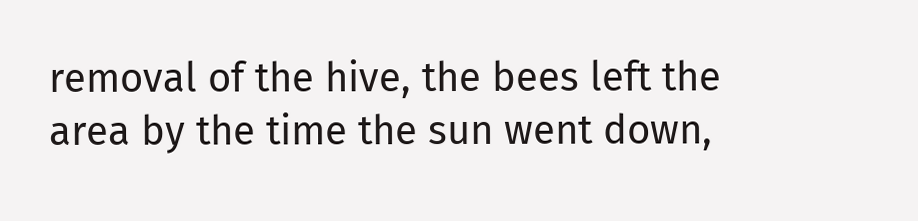removal of the hive, the bees left the area by the time the sun went down,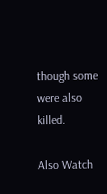though some were also killed.

Also Watch